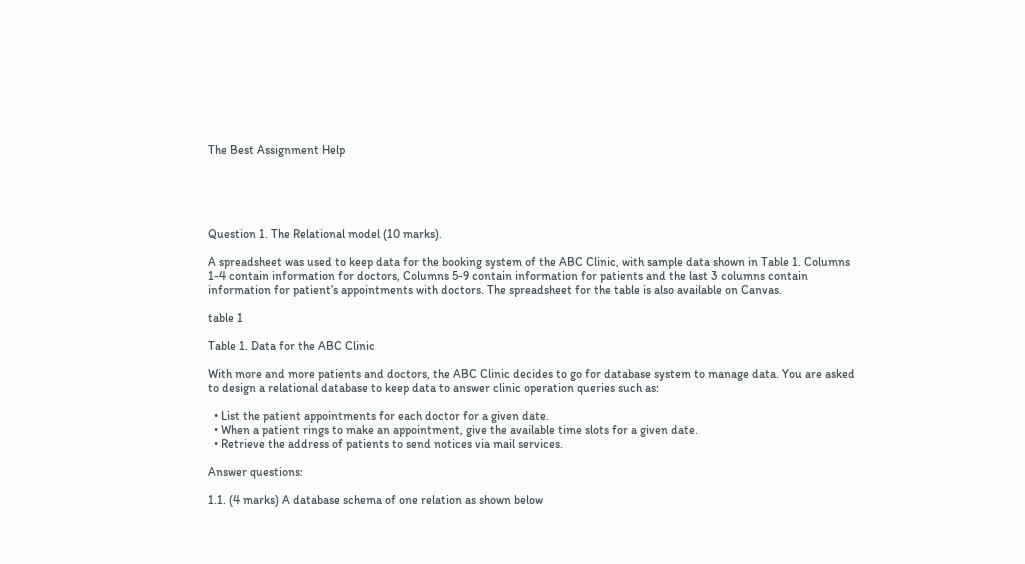The Best Assignment Help





Question 1. The Relational model (10 marks).

A spreadsheet was used to keep data for the booking system of the ABC Clinic, with sample data shown in Table 1. Columns 1-4 contain information for doctors, Columns 5-9 contain information for patients and the last 3 columns contain information for patient’s appointments with doctors. The spreadsheet for the table is also available on Canvas.

table 1

Table 1. Data for the ABC Clinic

With more and more patients and doctors, the ABC Clinic decides to go for database system to manage data. You are asked to design a relational database to keep data to answer clinic operation queries such as:

  • List the patient appointments for each doctor for a given date.
  • When a patient rings to make an appointment, give the available time slots for a given date.
  • Retrieve the address of patients to send notices via mail services.

Answer questions:

1.1. (4 marks) A database schema of one relation as shown below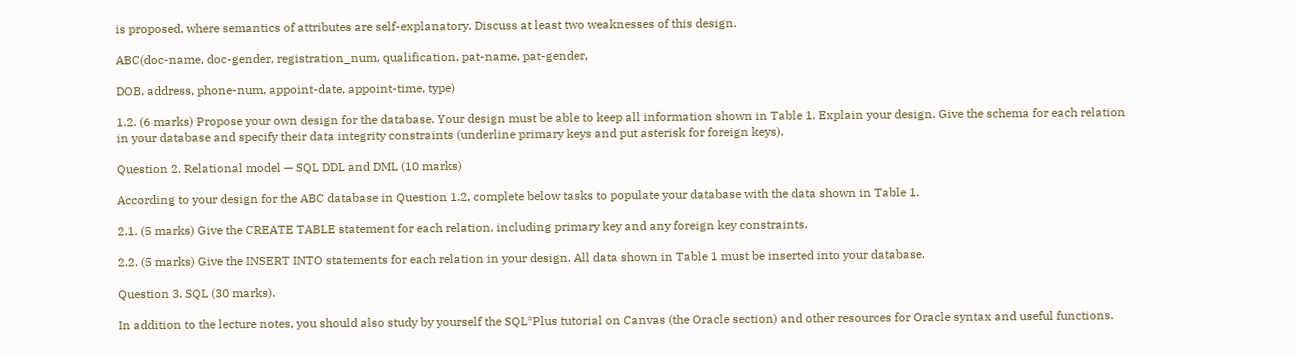is proposed, where semantics of attributes are self-explanatory. Discuss at least two weaknesses of this design.

ABC(doc-name, doc-gender, registration_num, qualification, pat-name, pat-gender,

DOB, address, phone-num, appoint-date, appoint-time, type)

1.2. (6 marks) Propose your own design for the database. Your design must be able to keep all information shown in Table 1. Explain your design. Give the schema for each relation in your database and specify their data integrity constraints (underline primary keys and put asterisk for foreign keys).

Question 2. Relational model — SQL DDL and DML (10 marks)

According to your design for the ABC database in Question 1.2, complete below tasks to populate your database with the data shown in Table 1.

2.1. (5 marks) Give the CREATE TABLE statement for each relation, including primary key and any foreign key constraints.

2.2. (5 marks) Give the INSERT INTO statements for each relation in your design. All data shown in Table 1 must be inserted into your database.

Question 3. SQL (30 marks).

In addition to the lecture notes, you should also study by yourself the SQL*Plus tutorial on Canvas (the Oracle section) and other resources for Oracle syntax and useful functions.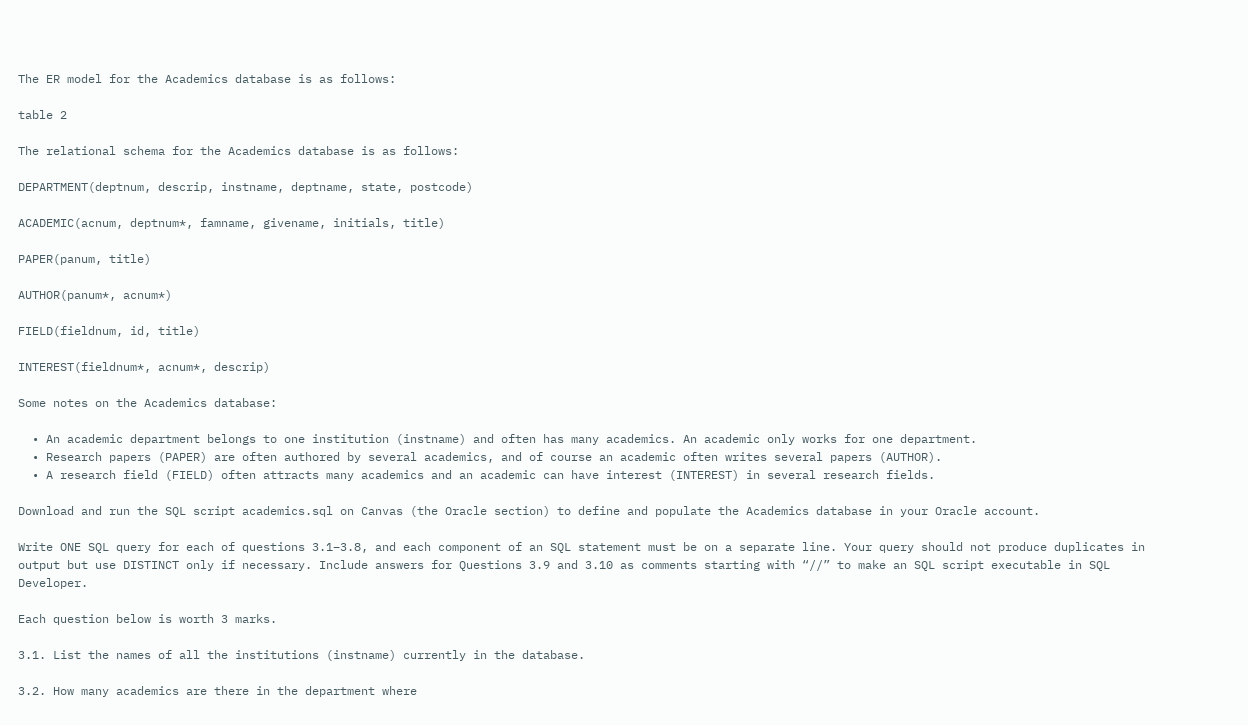The ER model for the Academics database is as follows:

table 2

The relational schema for the Academics database is as follows:

DEPARTMENT(deptnum, descrip, instname, deptname, state, postcode)

ACADEMIC(acnum, deptnum*, famname, givename, initials, title)

PAPER(panum, title)

AUTHOR(panum*, acnum*)

FIELD(fieldnum, id, title)

INTEREST(fieldnum*, acnum*, descrip)

Some notes on the Academics database:

  • An academic department belongs to one institution (instname) and often has many academics. An academic only works for one department.
  • Research papers (PAPER) are often authored by several academics, and of course an academic often writes several papers (AUTHOR).
  • A research field (FIELD) often attracts many academics and an academic can have interest (INTEREST) in several research fields.

Download and run the SQL script academics.sql on Canvas (the Oracle section) to define and populate the Academics database in your Oracle account.

Write ONE SQL query for each of questions 3.1–3.8, and each component of an SQL statement must be on a separate line. Your query should not produce duplicates in output but use DISTINCT only if necessary. Include answers for Questions 3.9 and 3.10 as comments starting with “//” to make an SQL script executable in SQL Developer.

Each question below is worth 3 marks.

3.1. List the names of all the institutions (instname) currently in the database.

3.2. How many academics are there in the department where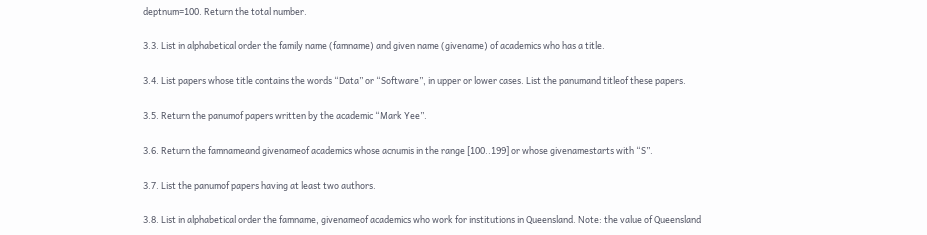deptnum=100. Return the total number.

3.3. List in alphabetical order the family name (famname) and given name (givename) of academics who has a title.

3.4. List papers whose title contains the words “Data” or “Software”, in upper or lower cases. List the panumand titleof these papers.

3.5. Return the panumof papers written by the academic “Mark Yee”.

3.6. Return the famnameand givenameof academics whose acnumis in the range [100..199] or whose givenamestarts with “S”.

3.7. List the panumof papers having at least two authors.

3.8. List in alphabetical order the famname, givenameof academics who work for institutions in Queensland. Note: the value of Queensland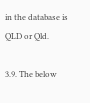in the database is QLD or Qld.

3.9. The below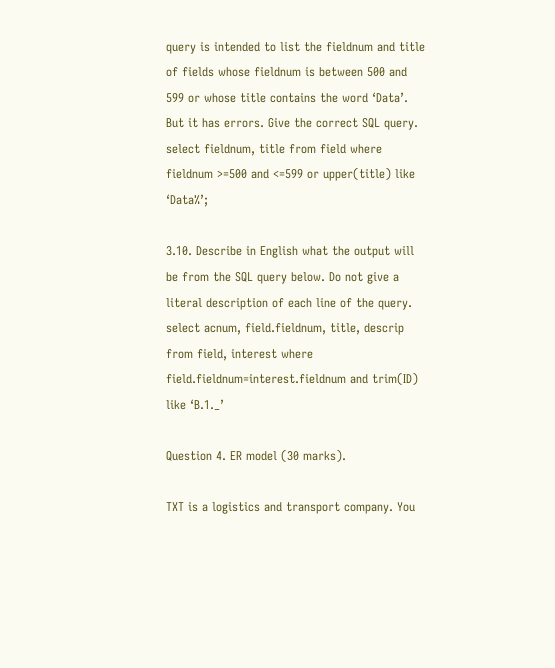query is intended to list the fieldnum and title of fields whose fieldnum is between 500 and 599 or whose title contains the word ‘Data’. But it has errors. Give the correct SQL query. select fieldnum, title from field where fieldnum >=500 and <=599 or upper(title) like ‘Data%’;

3.10. Describe in English what the output will be from the SQL query below. Do not give a literal description of each line of the query. select acnum, field.fieldnum, title, descrip from field, interest where field.fieldnum=interest.fieldnum and trim(ID) like ‘B.1._’

Question 4. ER model (30 marks).

TXT is a logistics and transport company. You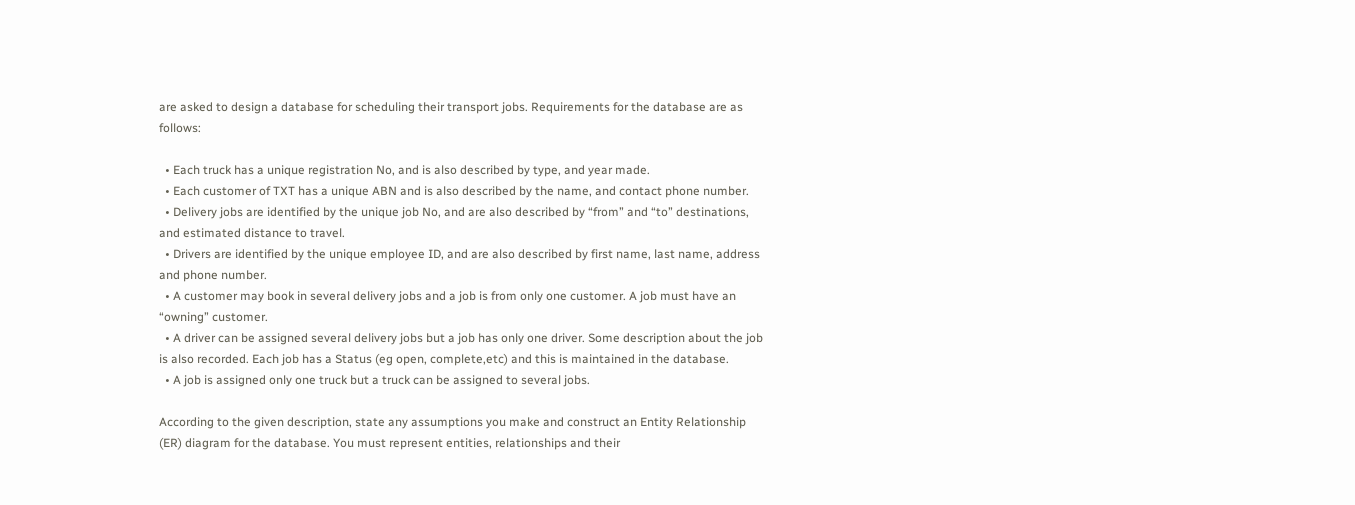are asked to design a database for scheduling their transport jobs. Requirements for the database are as follows:

  • Each truck has a unique registration No, and is also described by type, and year made.
  • Each customer of TXT has a unique ABN and is also described by the name, and contact phone number.
  • Delivery jobs are identified by the unique job No, and are also described by “from” and “to” destinations, and estimated distance to travel.
  • Drivers are identified by the unique employee ID, and are also described by first name, last name, address and phone number.
  • A customer may book in several delivery jobs and a job is from only one customer. A job must have an “owning” customer.
  • A driver can be assigned several delivery jobs but a job has only one driver. Some description about the job is also recorded. Each job has a Status (eg open, complete,etc) and this is maintained in the database.
  • A job is assigned only one truck but a truck can be assigned to several jobs.

According to the given description, state any assumptions you make and construct an Entity Relationship (ER) diagram for the database. You must represent entities, relationships and their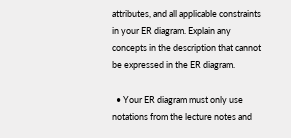attributes, and all applicable constraints in your ER diagram. Explain any concepts in the description that cannot be expressed in the ER diagram.

  • Your ER diagram must only use notations from the lecture notes and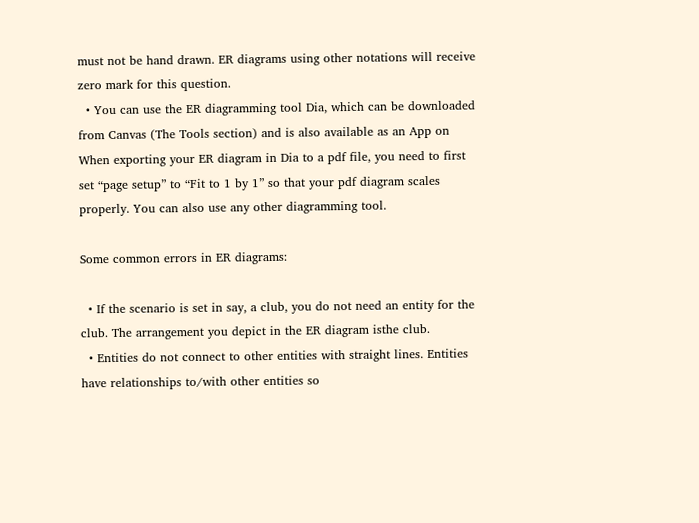must not be hand drawn. ER diagrams using other notations will receive zero mark for this question.
  • You can use the ER diagramming tool Dia, which can be downloaded from Canvas (The Tools section) and is also available as an App on When exporting your ER diagram in Dia to a pdf file, you need to first set “page setup” to “Fit to 1 by 1” so that your pdf diagram scales properly. You can also use any other diagramming tool.

Some common errors in ER diagrams:

  • If the scenario is set in say, a club, you do not need an entity for the club. The arrangement you depict in the ER diagram isthe club.
  • Entities do not connect to other entities with straight lines. Entities have relationships to/with other entities so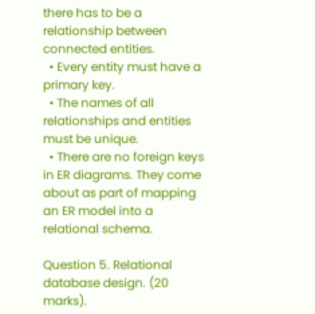there has to be a relationship between connected entities.
  • Every entity must have a primary key.
  • The names of all relationships and entities must be unique.
  • There are no foreign keys in ER diagrams. They come about as part of mapping an ER model into a relational schema.

Question 5. Relational database design. (20 marks).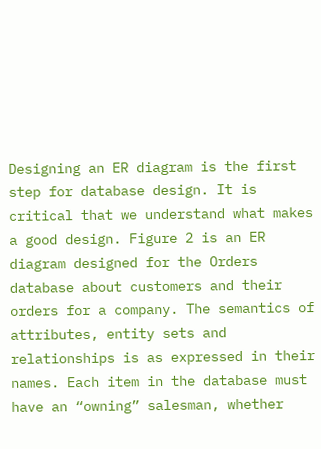Designing an ER diagram is the first step for database design. It is critical that we understand what makes a good design. Figure 2 is an ER diagram designed for the Orders database about customers and their orders for a company. The semantics of attributes, entity sets and relationships is as expressed in their names. Each item in the database must have an “owning” salesman, whether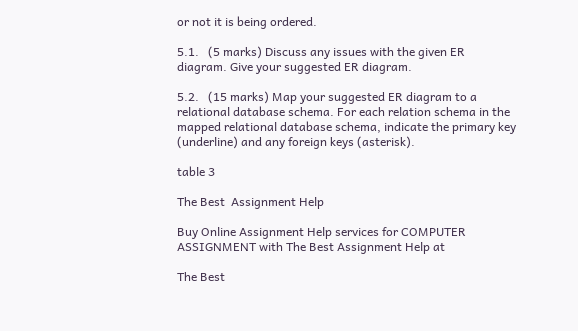or not it is being ordered.

5.1.   (5 marks) Discuss any issues with the given ER diagram. Give your suggested ER diagram.

5.2.   (15 marks) Map your suggested ER diagram to a relational database schema. For each relation schema in the mapped relational database schema, indicate the primary key (underline) and any foreign keys (asterisk).

table 3

The Best  Assignment Help

Buy Online Assignment Help services for COMPUTER ASSIGNMENT with The Best Assignment Help at

The Best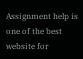Assignment help is one of the best website for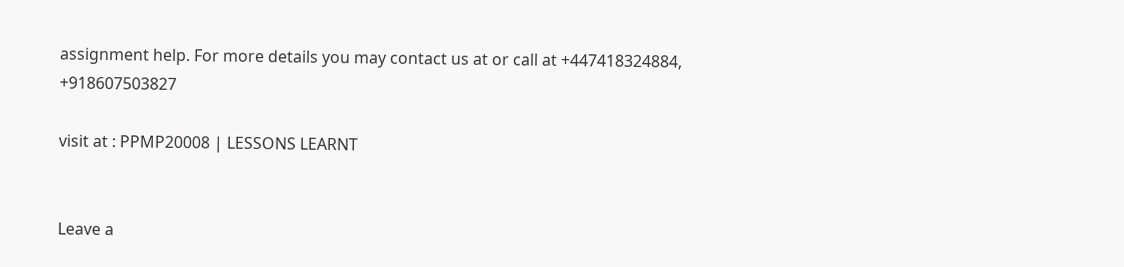assignment help. For more details you may contact us at or call at +447418324884, +918607503827

visit at : PPMP20008 | LESSONS LEARNT


Leave a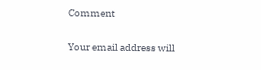Comment

Your email address will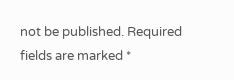not be published. Required fields are marked *